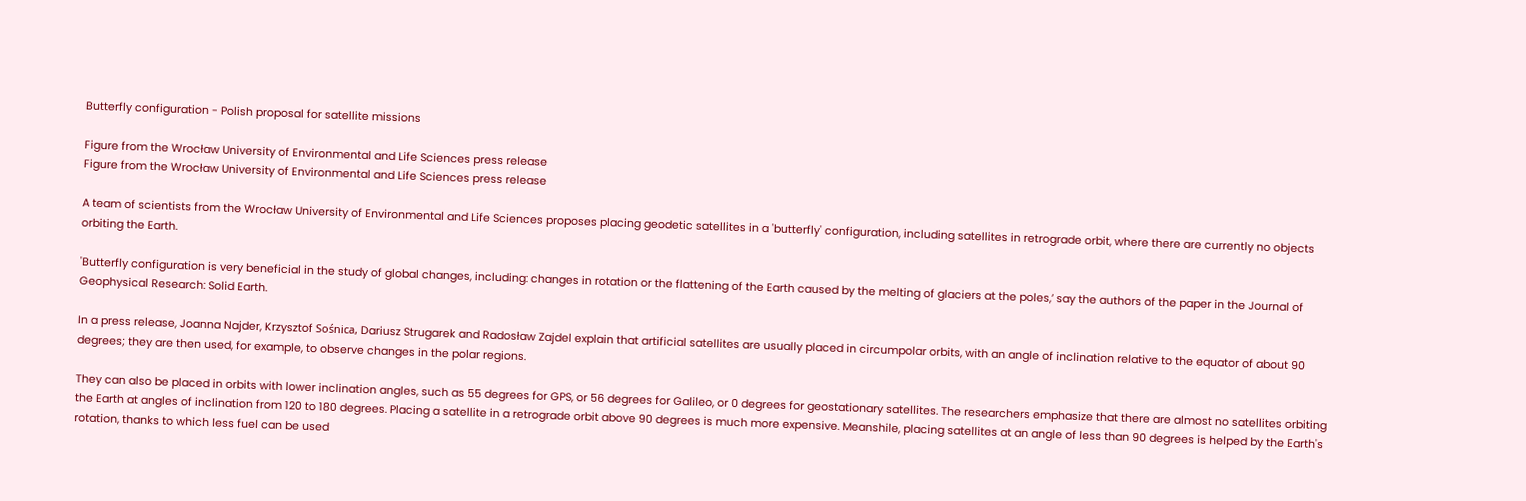Butterfly configuration - Polish proposal for satellite missions

Figure from the Wrocław University of Environmental and Life Sciences press release
Figure from the Wrocław University of Environmental and Life Sciences press release

A team of scientists from the Wrocław University of Environmental and Life Sciences proposes placing geodetic satellites in a 'butterfly' configuration, including satellites in retrograde orbit, where there are currently no objects orbiting the Earth.

'Butterfly configuration is very beneficial in the study of global changes, including: changes in rotation or the flattening of the Earth caused by the melting of glaciers at the poles,’ say the authors of the paper in the Journal of Geophysical Research: Solid Earth.

In a press release, Joanna Najder, Krzysztof Sośnica, Dariusz Strugarek and Radosław Zajdel explain that artificial satellites are usually placed in circumpolar orbits, with an angle of inclination relative to the equator of about 90 degrees; they are then used, for example, to observe changes in the polar regions.

They can also be placed in orbits with lower inclination angles, such as 55 degrees for GPS, or 56 degrees for Galileo, or 0 degrees for geostationary satellites. The researchers emphasize that there are almost no satellites orbiting the Earth at angles of inclination from 120 to 180 degrees. Placing a satellite in a retrograde orbit above 90 degrees is much more expensive. Meanshile, placing satellites at an angle of less than 90 degrees is helped by the Earth's rotation, thanks to which less fuel can be used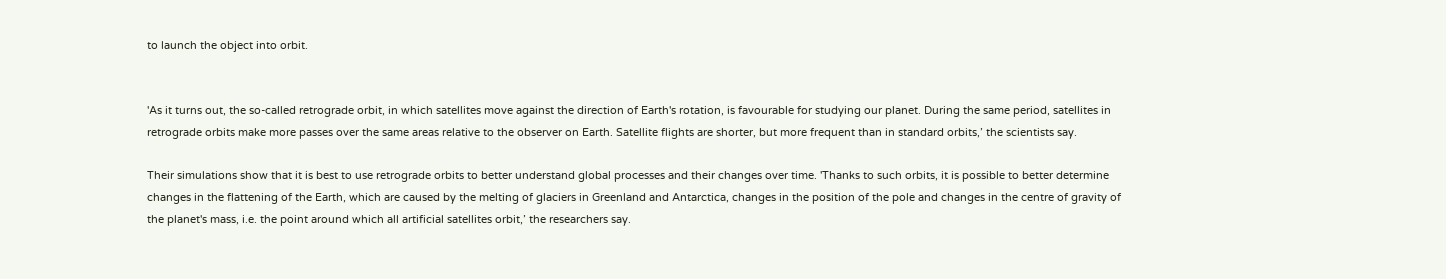to launch the object into orbit.


'As it turns out, the so-called retrograde orbit, in which satellites move against the direction of Earth's rotation, is favourable for studying our planet. During the same period, satellites in retrograde orbits make more passes over the same areas relative to the observer on Earth. Satellite flights are shorter, but more frequent than in standard orbits,’ the scientists say.

Their simulations show that it is best to use retrograde orbits to better understand global processes and their changes over time. 'Thanks to such orbits, it is possible to better determine changes in the flattening of the Earth, which are caused by the melting of glaciers in Greenland and Antarctica, changes in the position of the pole and changes in the centre of gravity of the planet's mass, i.e. the point around which all artificial satellites orbit,’ the researchers say.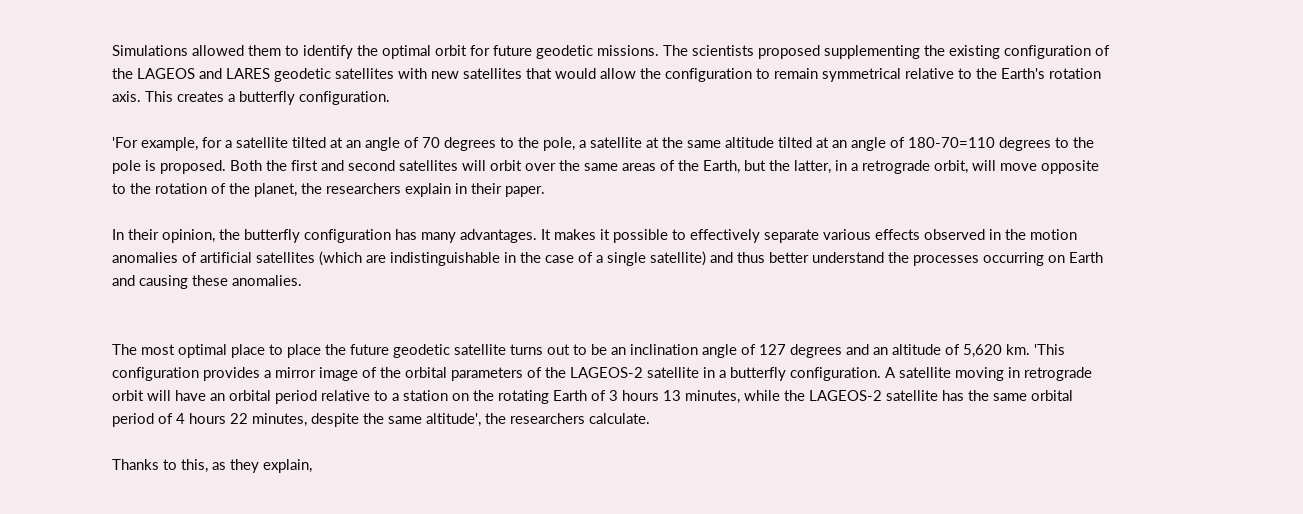Simulations allowed them to identify the optimal orbit for future geodetic missions. The scientists proposed supplementing the existing configuration of the LAGEOS and LARES geodetic satellites with new satellites that would allow the configuration to remain symmetrical relative to the Earth's rotation axis. This creates a butterfly configuration.

'For example, for a satellite tilted at an angle of 70 degrees to the pole, a satellite at the same altitude tilted at an angle of 180-70=110 degrees to the pole is proposed. Both the first and second satellites will orbit over the same areas of the Earth, but the latter, in a retrograde orbit, will move opposite to the rotation of the planet, the researchers explain in their paper.

In their opinion, the butterfly configuration has many advantages. It makes it possible to effectively separate various effects observed in the motion anomalies of artificial satellites (which are indistinguishable in the case of a single satellite) and thus better understand the processes occurring on Earth and causing these anomalies.


The most optimal place to place the future geodetic satellite turns out to be an inclination angle of 127 degrees and an altitude of 5,620 km. 'This configuration provides a mirror image of the orbital parameters of the LAGEOS-2 satellite in a butterfly configuration. A satellite moving in retrograde orbit will have an orbital period relative to a station on the rotating Earth of 3 hours 13 minutes, while the LAGEOS-2 satellite has the same orbital period of 4 hours 22 minutes, despite the same altitude', the researchers calculate.

Thanks to this, as they explain,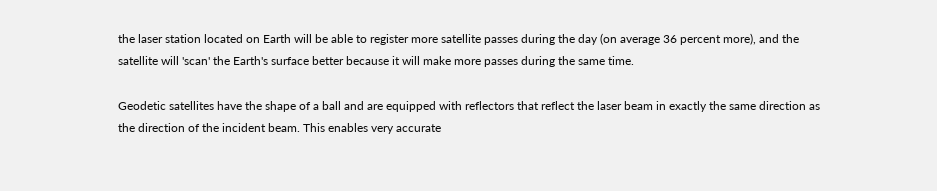the laser station located on Earth will be able to register more satellite passes during the day (on average 36 percent more), and the satellite will 'scan' the Earth's surface better because it will make more passes during the same time.

Geodetic satellites have the shape of a ball and are equipped with reflectors that reflect the laser beam in exactly the same direction as the direction of the incident beam. This enables very accurate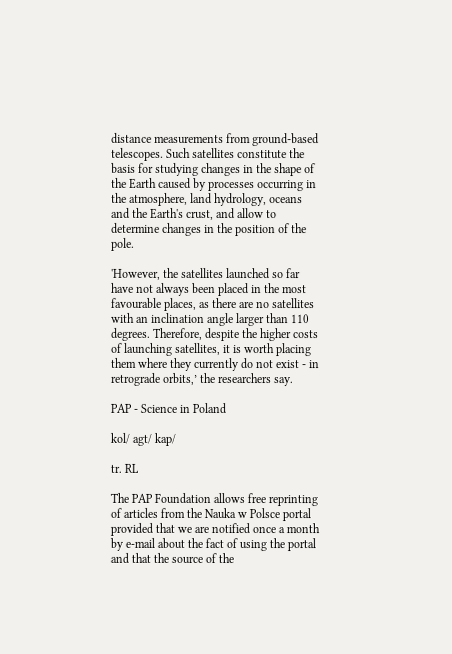distance measurements from ground-based telescopes. Such satellites constitute the basis for studying changes in the shape of the Earth caused by processes occurring in the atmosphere, land hydrology, oceans and the Earth's crust, and allow to determine changes in the position of the pole.

'However, the satellites launched so far have not always been placed in the most favourable places, as there are no satellites with an inclination angle larger than 110 degrees. Therefore, despite the higher costs of launching satellites, it is worth placing them where they currently do not exist - in retrograde orbits,’ the researchers say.

PAP - Science in Poland

kol/ agt/ kap/

tr. RL

The PAP Foundation allows free reprinting of articles from the Nauka w Polsce portal provided that we are notified once a month by e-mail about the fact of using the portal and that the source of the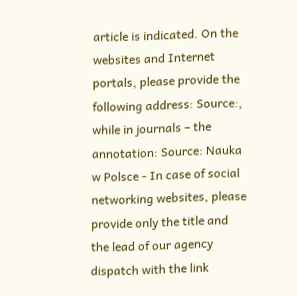article is indicated. On the websites and Internet portals, please provide the following address: Source:, while in journals – the annotation: Source: Nauka w Polsce - In case of social networking websites, please provide only the title and the lead of our agency dispatch with the link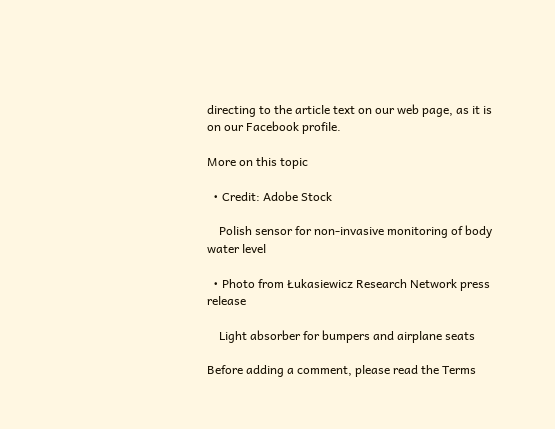directing to the article text on our web page, as it is on our Facebook profile.

More on this topic

  • Credit: Adobe Stock

    Polish sensor for non-invasive monitoring of body water level

  • Photo from Łukasiewicz Research Network press release

    Light absorber for bumpers and airplane seats

Before adding a comment, please read the Terms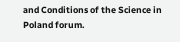and Conditions of the Science in Poland forum.